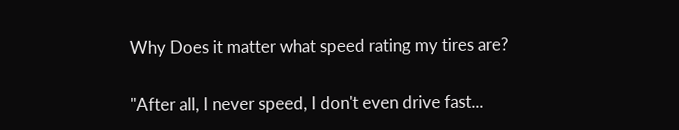Why Does it matter what speed rating my tires are?

"After all, I never speed, I don't even drive fast...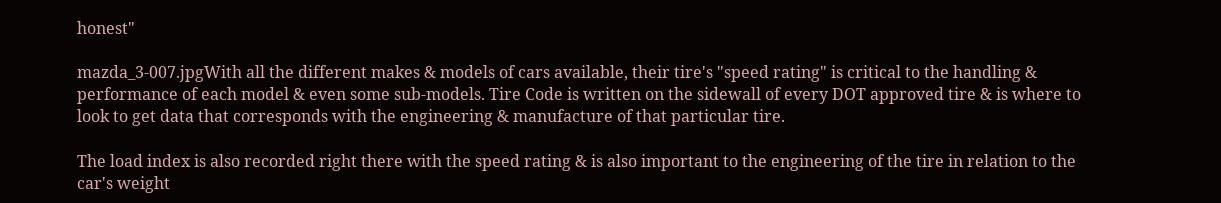honest"

mazda_3-007.jpgWith all the different makes & models of cars available, their tire's "speed rating" is critical to the handling & performance of each model & even some sub-models. Tire Code is written on the sidewall of every DOT approved tire & is where to look to get data that corresponds with the engineering & manufacture of that particular tire.

The load index is also recorded right there with the speed rating & is also important to the engineering of the tire in relation to the car's weight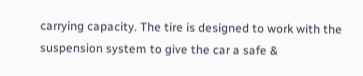carrying capacity. The tire is designed to work with the suspension system to give the car a safe &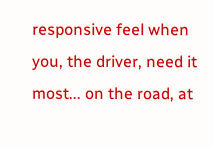responsive feel when you, the driver, need it most... on the road, at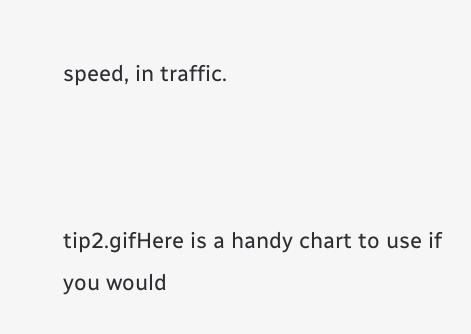speed, in traffic.



tip2.gifHere is a handy chart to use if you would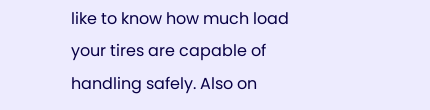like to know how much load your tires are capable of handling safely. Also on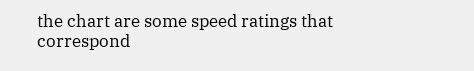the chart are some speed ratings that correspond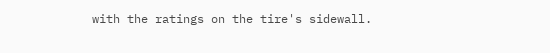with the ratings on the tire's sidewall.